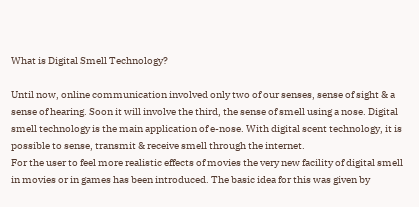What is Digital Smell Technology?

Until now, online communication involved only two of our senses, sense of sight & a sense of hearing. Soon it will involve the third, the sense of smell using a nose. Digital smell technology is the main application of e-nose. With digital scent technology, it is possible to sense, transmit & receive smell through the internet.
For the user to feel more realistic effects of movies the very new facility of digital smell in movies or in games has been introduced. The basic idea for this was given by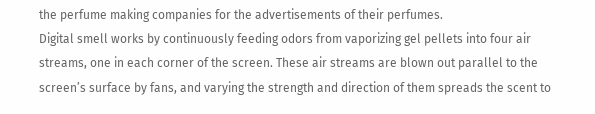the perfume making companies for the advertisements of their perfumes.
Digital smell works by continuously feeding odors from vaporizing gel pellets into four air streams, one in each corner of the screen. These air streams are blown out parallel to the screen’s surface by fans, and varying the strength and direction of them spreads the scent to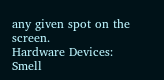any given spot on the screen.
Hardware Devices:
Smell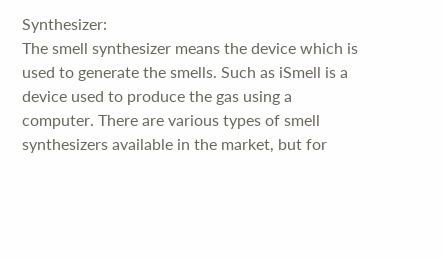Synthesizer:
The smell synthesizer means the device which is used to generate the smells. Such as iSmell is a device used to produce the gas using a computer. There are various types of smell synthesizers available in the market, but for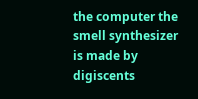the computer the smell synthesizer is made by digiscents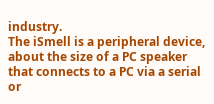industry.
The iSmell is a peripheral device, about the size of a PC speaker that connects to a PC via a serial or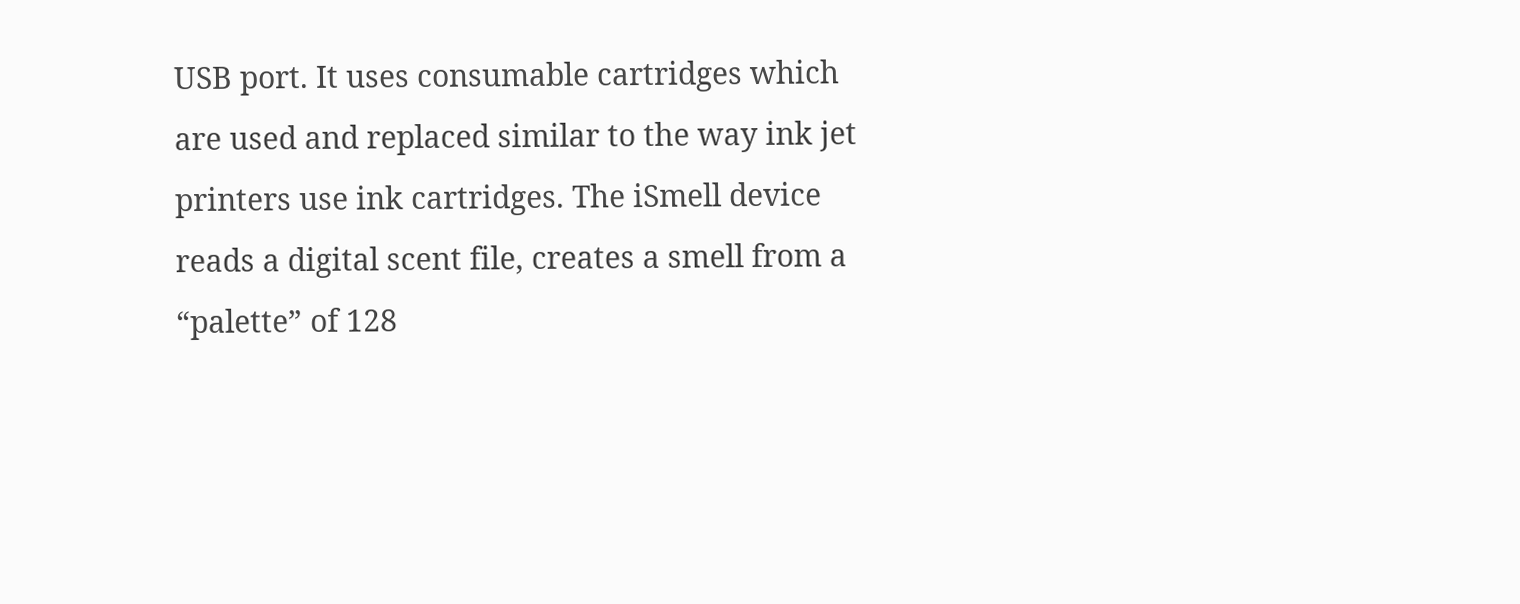USB port. It uses consumable cartridges which are used and replaced similar to the way ink jet printers use ink cartridges. The iSmell device reads a digital scent file, creates a smell from a “palette” of 128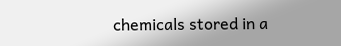chemicals stored in a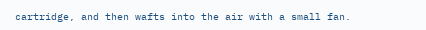cartridge, and then wafts into the air with a small fan.